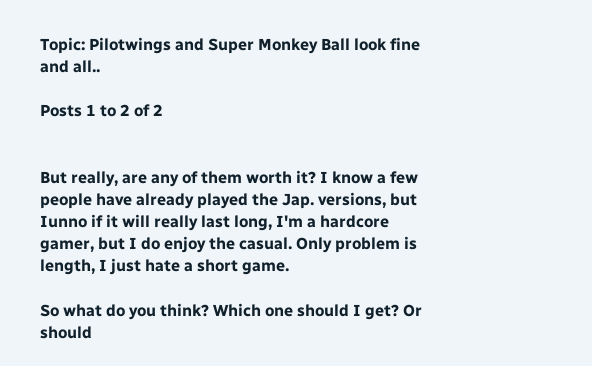Topic: Pilotwings and Super Monkey Ball look fine and all..

Posts 1 to 2 of 2


But really, are any of them worth it? I know a few people have already played the Jap. versions, but Iunno if it will really last long, I'm a hardcore gamer, but I do enjoy the casual. Only problem is length, I just hate a short game.

So what do you think? Which one should I get? Or should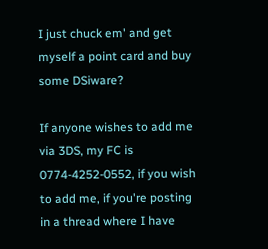I just chuck em' and get myself a point card and buy some DSiware?

If anyone wishes to add me via 3DS, my FC is 0774-4252-0552, if you wish to add me, if you're posting in a thread where I have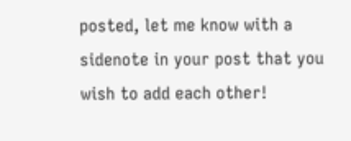posted, let me know with a sidenote in your post that you wish to add each other!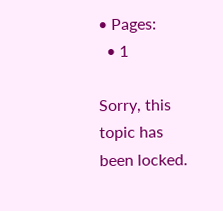• Pages:
  • 1

Sorry, this topic has been locked.